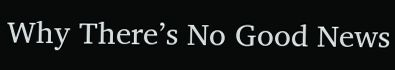Why There’s No Good News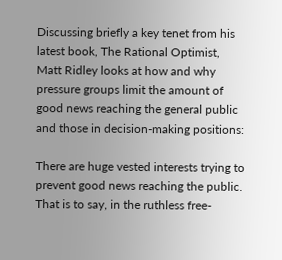Discussing briefly a key tenet from his latest book, The Rational Optimist, Matt Ridley looks at how and why pressure groups limit the amount of good news reaching the general public and those in decision-making positions:

There are huge vested interests trying to prevent good news reaching the public. That is to say, in the ruthless free-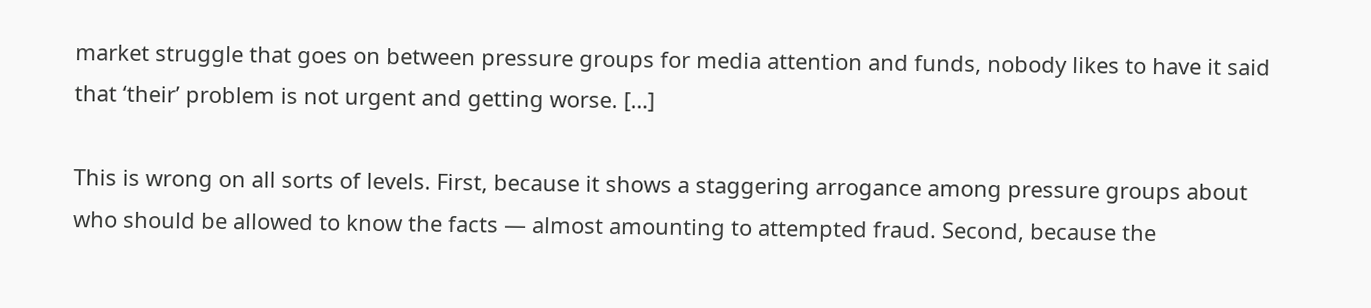market struggle that goes on between pressure groups for media attention and funds, nobody likes to have it said that ‘their’ problem is not urgent and getting worse. […]

This is wrong on all sorts of levels. First, because it shows a staggering arrogance among pressure groups about who should be allowed to know the facts — almost amounting to attempted fraud. Second, because the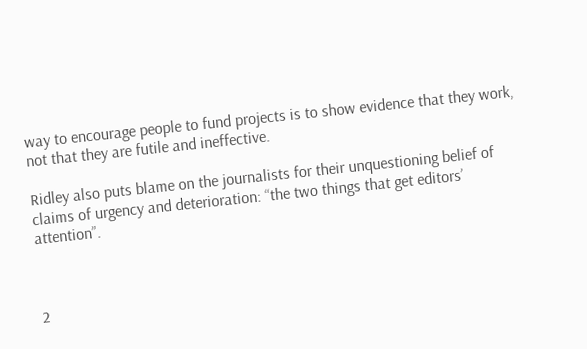way to encourage people to fund projects is to show evidence that they work, not that they are futile and ineffective.

Ridley also puts blame on the journalists for their unquestioning belief of claims of urgency and deterioration: “the two things that get editors’ attention”.



2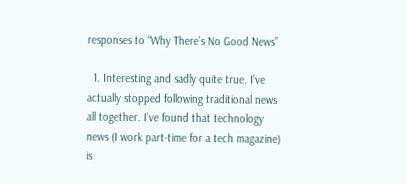responses to “Why There’s No Good News”

  1. Interesting and sadly quite true. I’ve actually stopped following traditional news all together. I’ve found that technology news (I work part-time for a tech magazine) is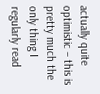actually quite optimistic – this is pretty much the only thing I regularly read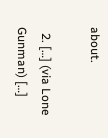about.

  2. […] (via Lone Gunman) […]